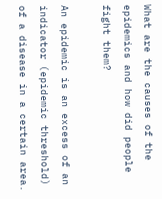What are the causes of the epidemics and how did people fight them?

An epidemic is an excess of an indicator (epidemic threshold) of a disease in a certain area.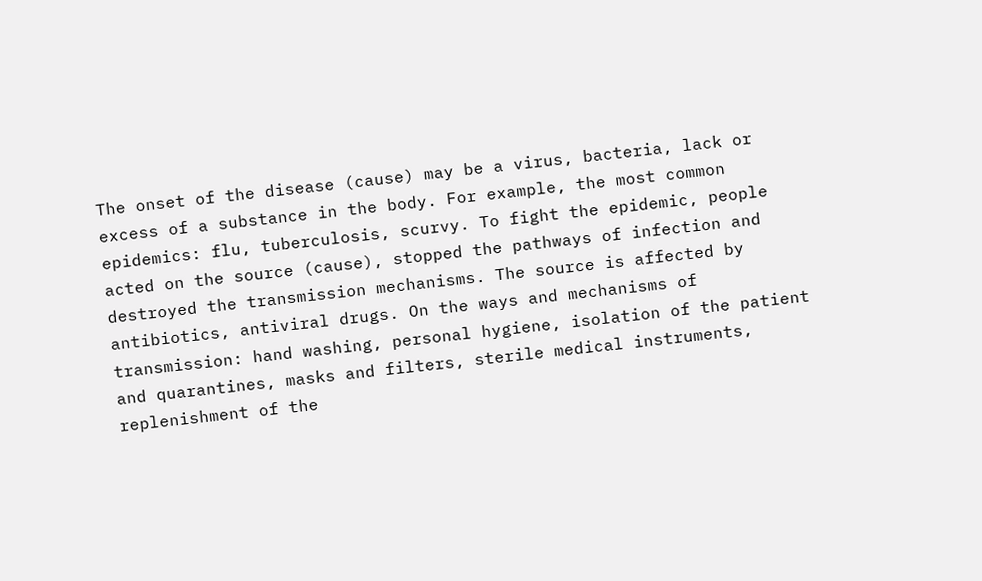The onset of the disease (cause) may be a virus, bacteria, lack or excess of a substance in the body. For example, the most common epidemics: flu, tuberculosis, scurvy. To fight the epidemic, people acted on the source (cause), stopped the pathways of infection and destroyed the transmission mechanisms. The source is affected by antibiotics, antiviral drugs. On the ways and mechanisms of transmission: hand washing, personal hygiene, isolation of the patient and quarantines, masks and filters, sterile medical instruments, replenishment of the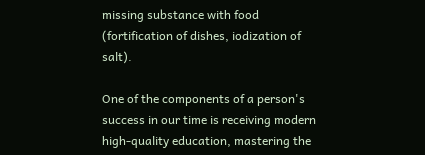missing substance with food (fortification of dishes, iodization of salt).

One of the components of a person's success in our time is receiving modern high-quality education, mastering the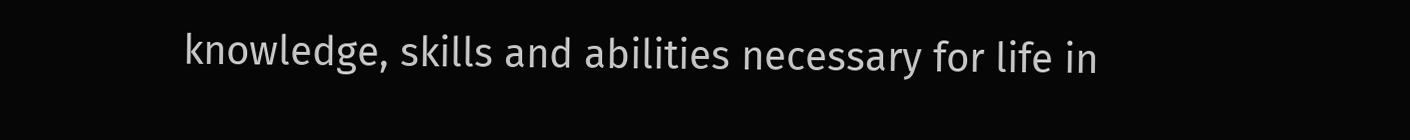knowledge, skills and abilities necessary for life in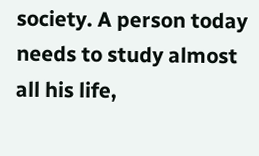society. A person today needs to study almost all his life,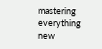mastering everything new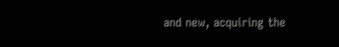and new, acquiring the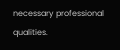necessary professional qualities.